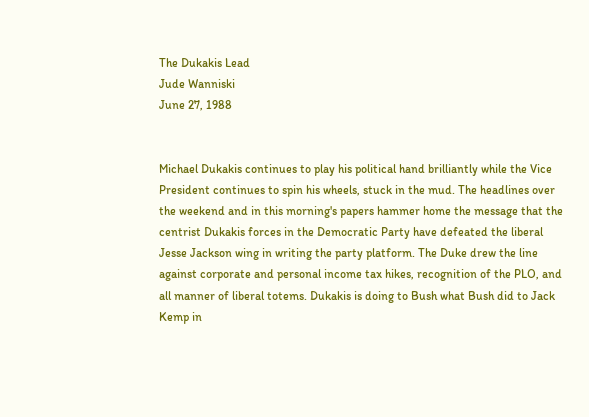The Dukakis Lead
Jude Wanniski
June 27, 1988


Michael Dukakis continues to play his political hand brilliantly while the Vice President continues to spin his wheels, stuck in the mud. The headlines over the weekend and in this morning's papers hammer home the message that the centrist Dukakis forces in the Democratic Party have defeated the liberal Jesse Jackson wing in writing the party platform. The Duke drew the line against corporate and personal income tax hikes, recognition of the PLO, and all manner of liberal totems. Dukakis is doing to Bush what Bush did to Jack Kemp in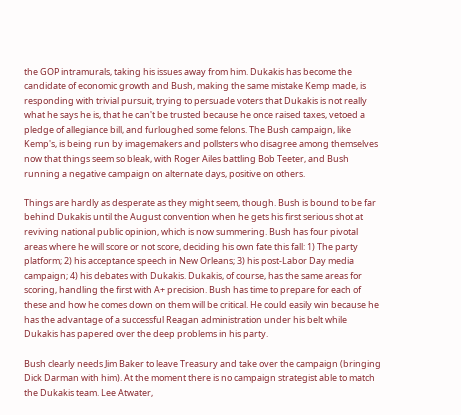the GOP intramurals, taking his issues away from him. Dukakis has become the candidate of economic growth and Bush, making the same mistake Kemp made, is responding with trivial pursuit, trying to persuade voters that Dukakis is not really what he says he is, that he can't be trusted because he once raised taxes, vetoed a pledge of allegiance bill, and furloughed some felons. The Bush campaign, like Kemp's, is being run by imagemakers and pollsters who disagree among themselves now that things seem so bleak, with Roger Ailes battling Bob Teeter, and Bush running a negative campaign on alternate days, positive on others.

Things are hardly as desperate as they might seem, though. Bush is bound to be far behind Dukakis until the August convention when he gets his first serious shot at reviving national public opinion, which is now summering. Bush has four pivotal areas where he will score or not score, deciding his own fate this fall: 1) The party platform; 2) his acceptance speech in New Orleans; 3) his post-Labor Day media campaign; 4) his debates with Dukakis. Dukakis, of course, has the same areas for scoring, handling the first with A+ precision. Bush has time to prepare for each of these and how he comes down on them will be critical. He could easily win because he has the advantage of a successful Reagan administration under his belt while Dukakis has papered over the deep problems in his party.

Bush clearly needs Jim Baker to leave Treasury and take over the campaign (bringing Dick Darman with him). At the moment there is no campaign strategist able to match the Dukakis team. Lee Atwater,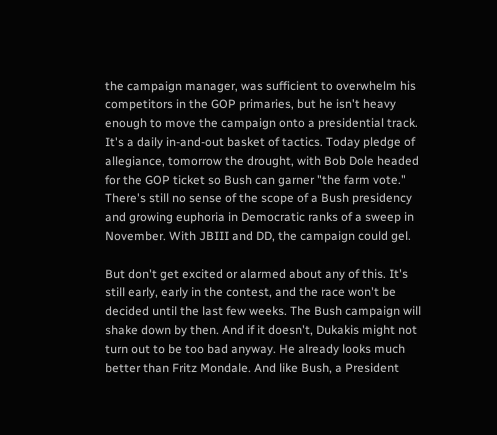the campaign manager, was sufficient to overwhelm his competitors in the GOP primaries, but he isn't heavy enough to move the campaign onto a presidential track. It's a daily in-and-out basket of tactics. Today pledge of allegiance, tomorrow the drought, with Bob Dole headed for the GOP ticket so Bush can garner "the farm vote." There's still no sense of the scope of a Bush presidency and growing euphoria in Democratic ranks of a sweep in November. With JBIII and DD, the campaign could gel.

But don't get excited or alarmed about any of this. It's still early, early in the contest, and the race won't be decided until the last few weeks. The Bush campaign will shake down by then. And if it doesn't, Dukakis might not turn out to be too bad anyway. He already looks much better than Fritz Mondale. And like Bush, a President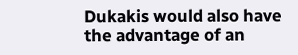Dukakis would also have the advantage of an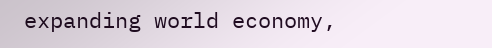expanding world economy,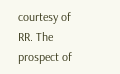courtesy of RR. The prospect of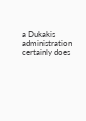a Dukakis administration certainly does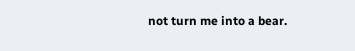not turn me into a bear.